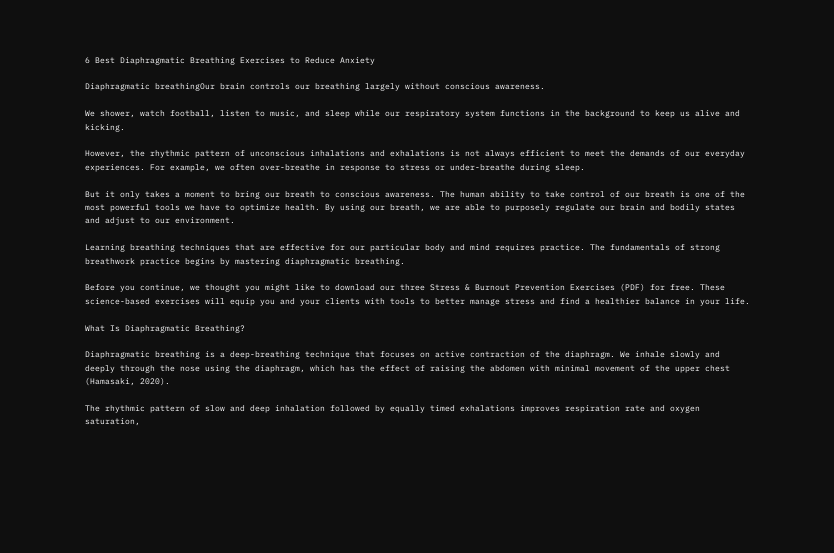6 Best Diaphragmatic Breathing Exercises to Reduce Anxiety

Diaphragmatic breathingOur brain controls our breathing largely without conscious awareness.

We shower, watch football, listen to music, and sleep while our respiratory system functions in the background to keep us alive and kicking.

However, the rhythmic pattern of unconscious inhalations and exhalations is not always efficient to meet the demands of our everyday experiences. For example, we often over-breathe in response to stress or under-breathe during sleep.

But it only takes a moment to bring our breath to conscious awareness. The human ability to take control of our breath is one of the most powerful tools we have to optimize health. By using our breath, we are able to purposely regulate our brain and bodily states and adjust to our environment.

Learning breathing techniques that are effective for our particular body and mind requires practice. The fundamentals of strong breathwork practice begins by mastering diaphragmatic breathing.

Before you continue, we thought you might like to download our three Stress & Burnout Prevention Exercises (PDF) for free. These science-based exercises will equip you and your clients with tools to better manage stress and find a healthier balance in your life.

What Is Diaphragmatic Breathing?

Diaphragmatic breathing is a deep-breathing technique that focuses on active contraction of the diaphragm. We inhale slowly and deeply through the nose using the diaphragm, which has the effect of raising the abdomen with minimal movement of the upper chest (Hamasaki, 2020).

The rhythmic pattern of slow and deep inhalation followed by equally timed exhalations improves respiration rate and oxygen saturation,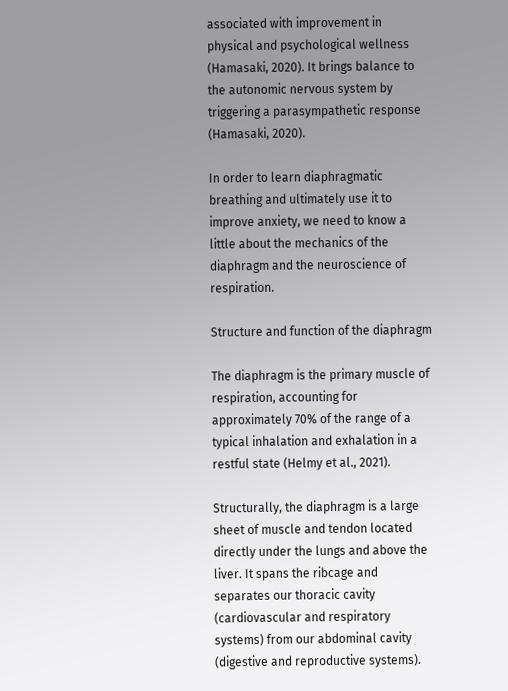associated with improvement in physical and psychological wellness (Hamasaki, 2020). It brings balance to the autonomic nervous system by triggering a parasympathetic response (Hamasaki, 2020).

In order to learn diaphragmatic breathing and ultimately use it to improve anxiety, we need to know a little about the mechanics of the diaphragm and the neuroscience of respiration.

Structure and function of the diaphragm

The diaphragm is the primary muscle of respiration, accounting for approximately 70% of the range of a typical inhalation and exhalation in a restful state (Helmy et al., 2021).

Structurally, the diaphragm is a large sheet of muscle and tendon located directly under the lungs and above the liver. It spans the ribcage and separates our thoracic cavity (cardiovascular and respiratory systems) from our abdominal cavity (digestive and reproductive systems).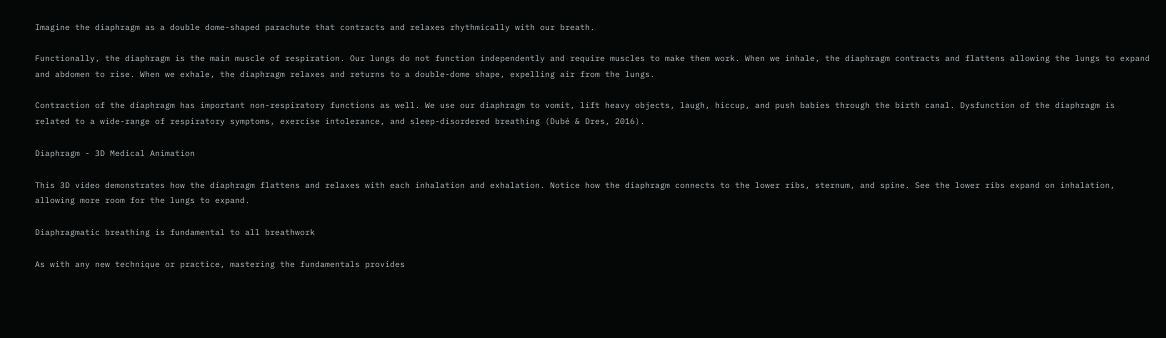Imagine the diaphragm as a double dome-shaped parachute that contracts and relaxes rhythmically with our breath.

Functionally, the diaphragm is the main muscle of respiration. Our lungs do not function independently and require muscles to make them work. When we inhale, the diaphragm contracts and flattens allowing the lungs to expand and abdomen to rise. When we exhale, the diaphragm relaxes and returns to a double-dome shape, expelling air from the lungs.

Contraction of the diaphragm has important non-respiratory functions as well. We use our diaphragm to vomit, lift heavy objects, laugh, hiccup, and push babies through the birth canal. Dysfunction of the diaphragm is related to a wide-range of respiratory symptoms, exercise intolerance, and sleep-disordered breathing (Dubé & Dres, 2016).

Diaphragm - 3D Medical Animation

This 3D video demonstrates how the diaphragm flattens and relaxes with each inhalation and exhalation. Notice how the diaphragm connects to the lower ribs, sternum, and spine. See the lower ribs expand on inhalation, allowing more room for the lungs to expand.

Diaphragmatic breathing is fundamental to all breathwork

As with any new technique or practice, mastering the fundamentals provides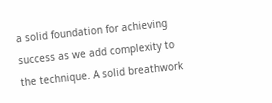a solid foundation for achieving success as we add complexity to the technique. A solid breathwork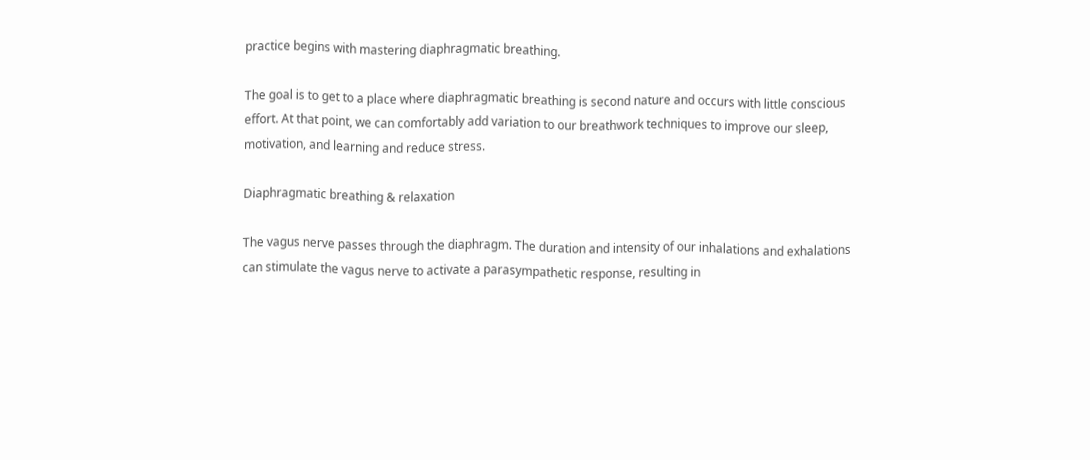practice begins with mastering diaphragmatic breathing.

The goal is to get to a place where diaphragmatic breathing is second nature and occurs with little conscious effort. At that point, we can comfortably add variation to our breathwork techniques to improve our sleep, motivation, and learning and reduce stress.

Diaphragmatic breathing & relaxation

The vagus nerve passes through the diaphragm. The duration and intensity of our inhalations and exhalations can stimulate the vagus nerve to activate a parasympathetic response, resulting in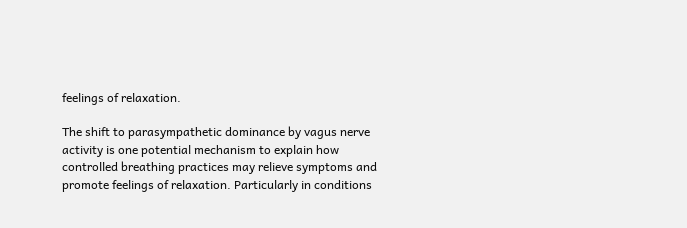feelings of relaxation.

The shift to parasympathetic dominance by vagus nerve activity is one potential mechanism to explain how controlled breathing practices may relieve symptoms and promote feelings of relaxation. Particularly in conditions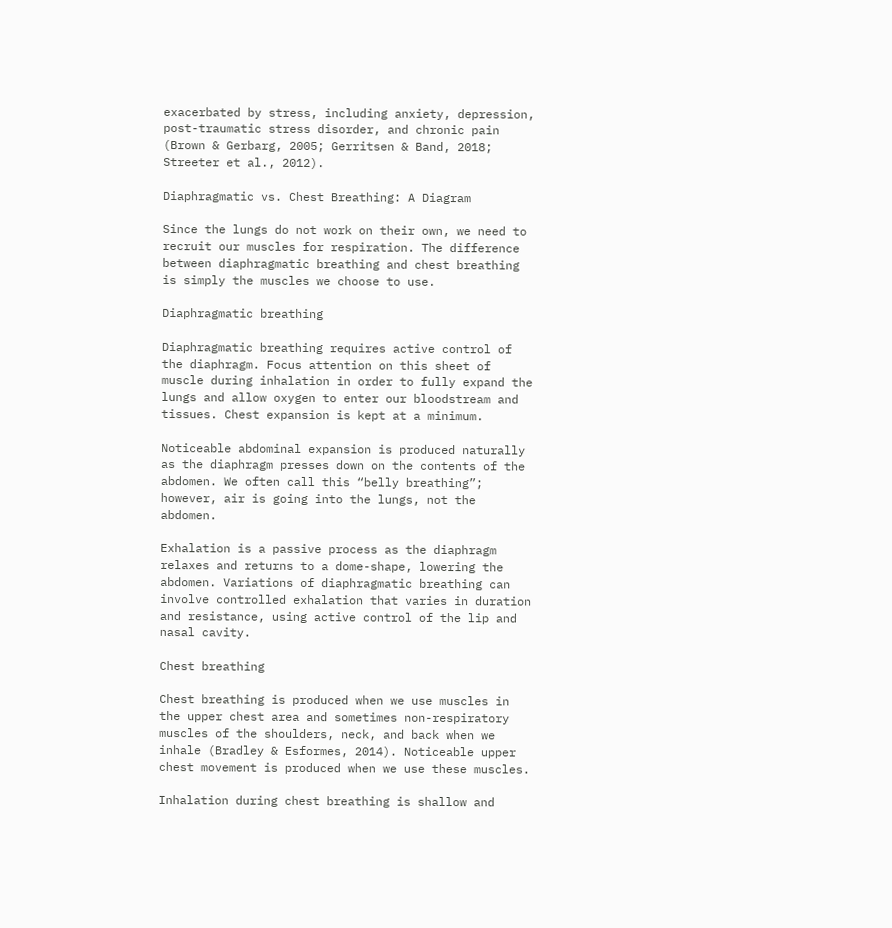exacerbated by stress, including anxiety, depression, post-traumatic stress disorder, and chronic pain (Brown & Gerbarg, 2005; Gerritsen & Band, 2018; Streeter et al., 2012).

Diaphragmatic vs. Chest Breathing: A Diagram

Since the lungs do not work on their own, we need to recruit our muscles for respiration. The difference between diaphragmatic breathing and chest breathing is simply the muscles we choose to use.

Diaphragmatic breathing

Diaphragmatic breathing requires active control of the diaphragm. Focus attention on this sheet of muscle during inhalation in order to fully expand the lungs and allow oxygen to enter our bloodstream and tissues. Chest expansion is kept at a minimum.

Noticeable abdominal expansion is produced naturally as the diaphragm presses down on the contents of the abdomen. We often call this “belly breathing”; however, air is going into the lungs, not the abdomen.

Exhalation is a passive process as the diaphragm relaxes and returns to a dome-shape, lowering the abdomen. Variations of diaphragmatic breathing can involve controlled exhalation that varies in duration and resistance, using active control of the lip and nasal cavity.

Chest breathing

Chest breathing is produced when we use muscles in the upper chest area and sometimes non-respiratory muscles of the shoulders, neck, and back when we inhale (Bradley & Esformes, 2014). Noticeable upper chest movement is produced when we use these muscles.

Inhalation during chest breathing is shallow and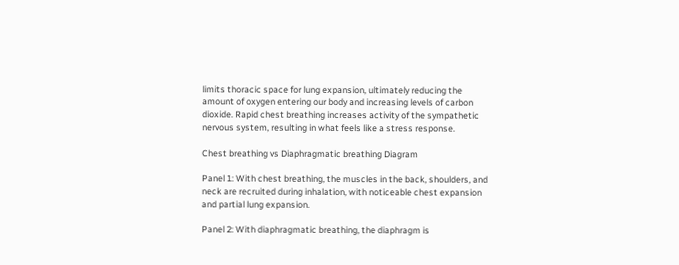limits thoracic space for lung expansion, ultimately reducing the amount of oxygen entering our body and increasing levels of carbon dioxide. Rapid chest breathing increases activity of the sympathetic nervous system, resulting in what feels like a stress response.

Chest breathing vs Diaphragmatic breathing Diagram

Panel 1: With chest breathing, the muscles in the back, shoulders, and neck are recruited during inhalation, with noticeable chest expansion and partial lung expansion.

Panel 2: With diaphragmatic breathing, the diaphragm is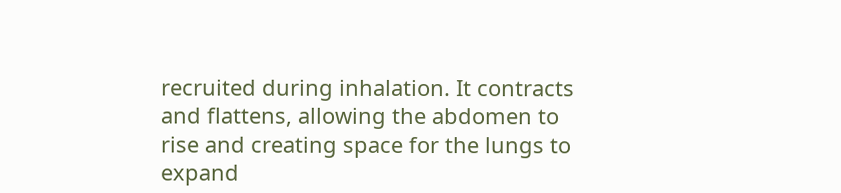recruited during inhalation. It contracts and flattens, allowing the abdomen to rise and creating space for the lungs to expand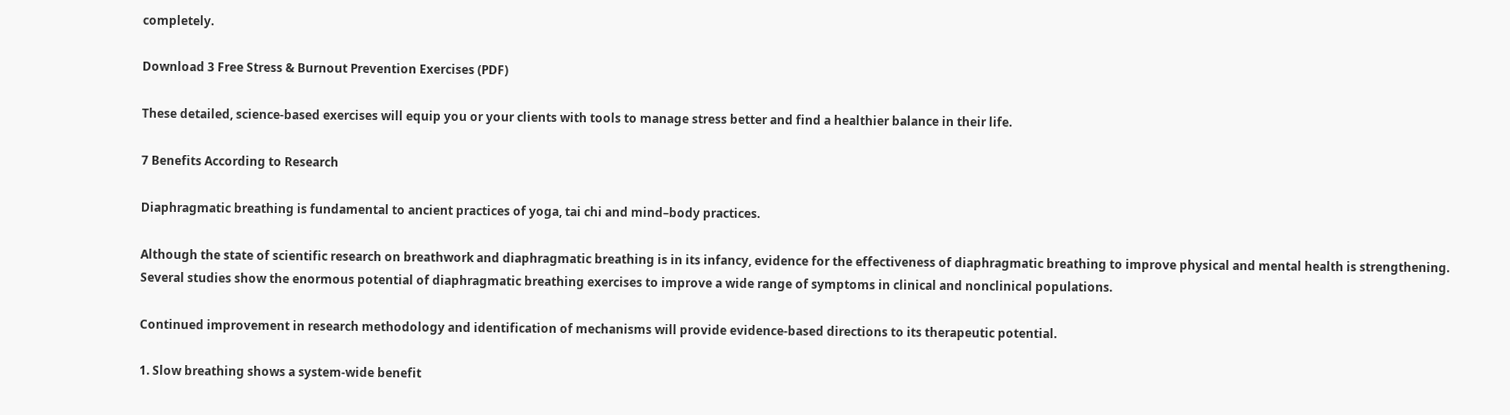completely.

Download 3 Free Stress & Burnout Prevention Exercises (PDF)

These detailed, science-based exercises will equip you or your clients with tools to manage stress better and find a healthier balance in their life.

7 Benefits According to Research

Diaphragmatic breathing is fundamental to ancient practices of yoga, tai chi and mind–body practices.

Although the state of scientific research on breathwork and diaphragmatic breathing is in its infancy, evidence for the effectiveness of diaphragmatic breathing to improve physical and mental health is strengthening. Several studies show the enormous potential of diaphragmatic breathing exercises to improve a wide range of symptoms in clinical and nonclinical populations.

Continued improvement in research methodology and identification of mechanisms will provide evidence-based directions to its therapeutic potential.

1. Slow breathing shows a system-wide benefit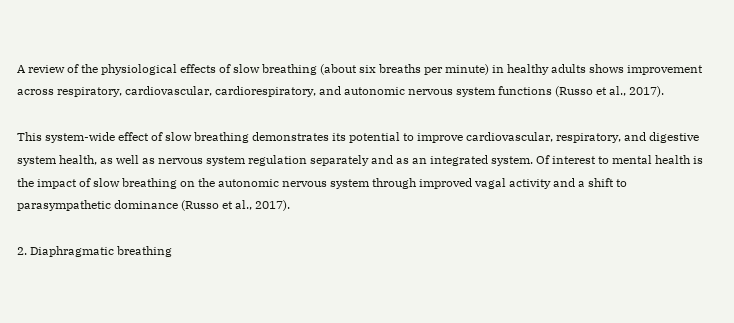A review of the physiological effects of slow breathing (about six breaths per minute) in healthy adults shows improvement across respiratory, cardiovascular, cardiorespiratory, and autonomic nervous system functions (Russo et al., 2017).

This system-wide effect of slow breathing demonstrates its potential to improve cardiovascular, respiratory, and digestive system health, as well as nervous system regulation separately and as an integrated system. Of interest to mental health is the impact of slow breathing on the autonomic nervous system through improved vagal activity and a shift to parasympathetic dominance (Russo et al., 2017).

2. Diaphragmatic breathing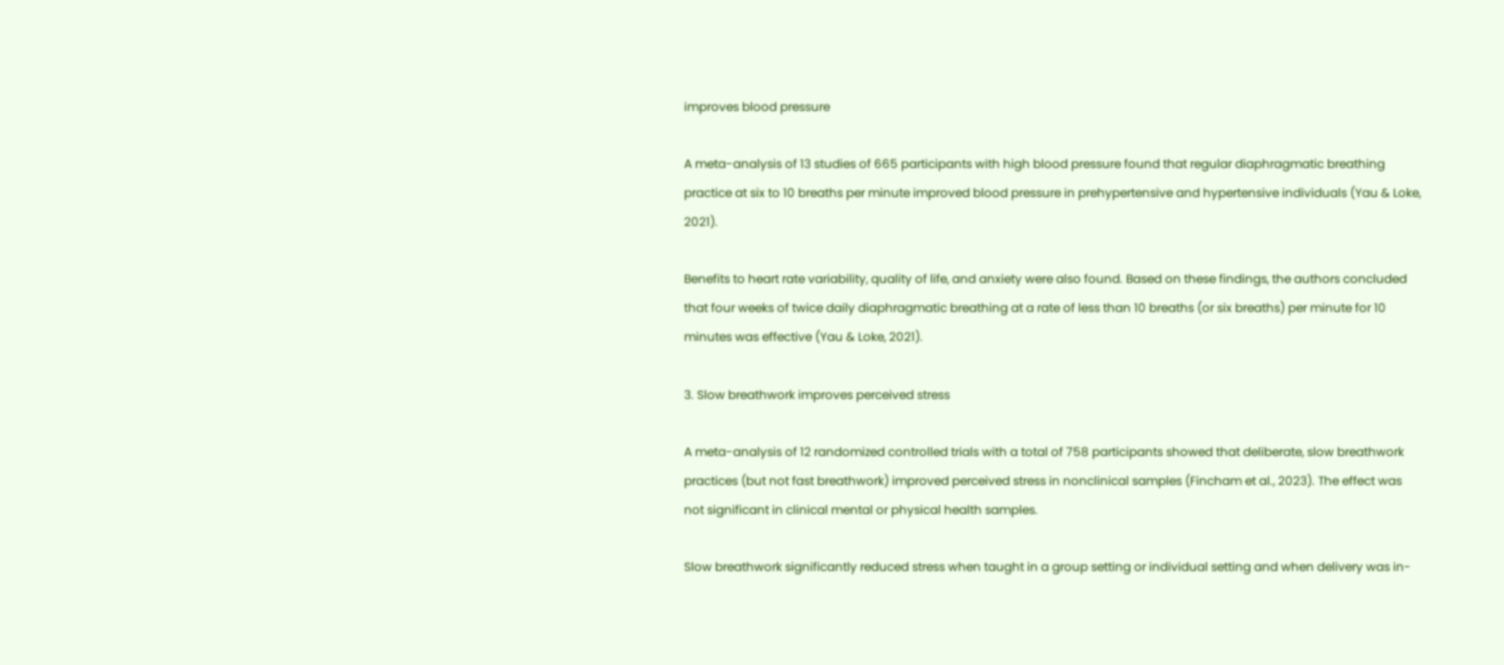improves blood pressure

A meta-analysis of 13 studies of 665 participants with high blood pressure found that regular diaphragmatic breathing practice at six to 10 breaths per minute improved blood pressure in prehypertensive and hypertensive individuals (Yau & Loke, 2021).

Benefits to heart rate variability, quality of life, and anxiety were also found. Based on these findings, the authors concluded that four weeks of twice daily diaphragmatic breathing at a rate of less than 10 breaths (or six breaths) per minute for 10 minutes was effective (Yau & Loke, 2021).

3. Slow breathwork improves perceived stress

A meta-analysis of 12 randomized controlled trials with a total of 758 participants showed that deliberate, slow breathwork practices (but not fast breathwork) improved perceived stress in nonclinical samples (Fincham et al., 2023). The effect was not significant in clinical mental or physical health samples.

Slow breathwork significantly reduced stress when taught in a group setting or individual setting and when delivery was in-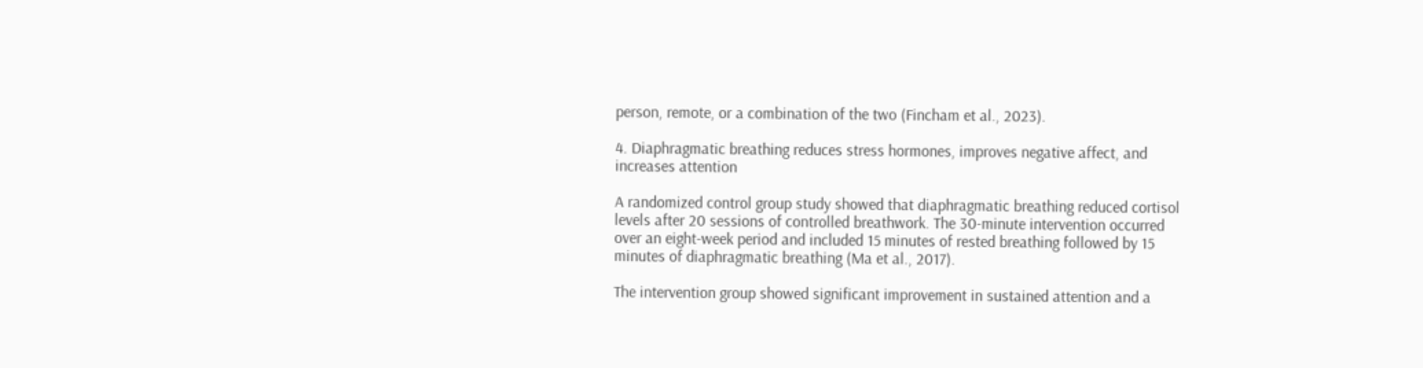person, remote, or a combination of the two (Fincham et al., 2023).

4. Diaphragmatic breathing reduces stress hormones, improves negative affect, and increases attention

A randomized control group study showed that diaphragmatic breathing reduced cortisol levels after 20 sessions of controlled breathwork. The 30-minute intervention occurred over an eight-week period and included 15 minutes of rested breathing followed by 15 minutes of diaphragmatic breathing (Ma et al., 2017).

The intervention group showed significant improvement in sustained attention and a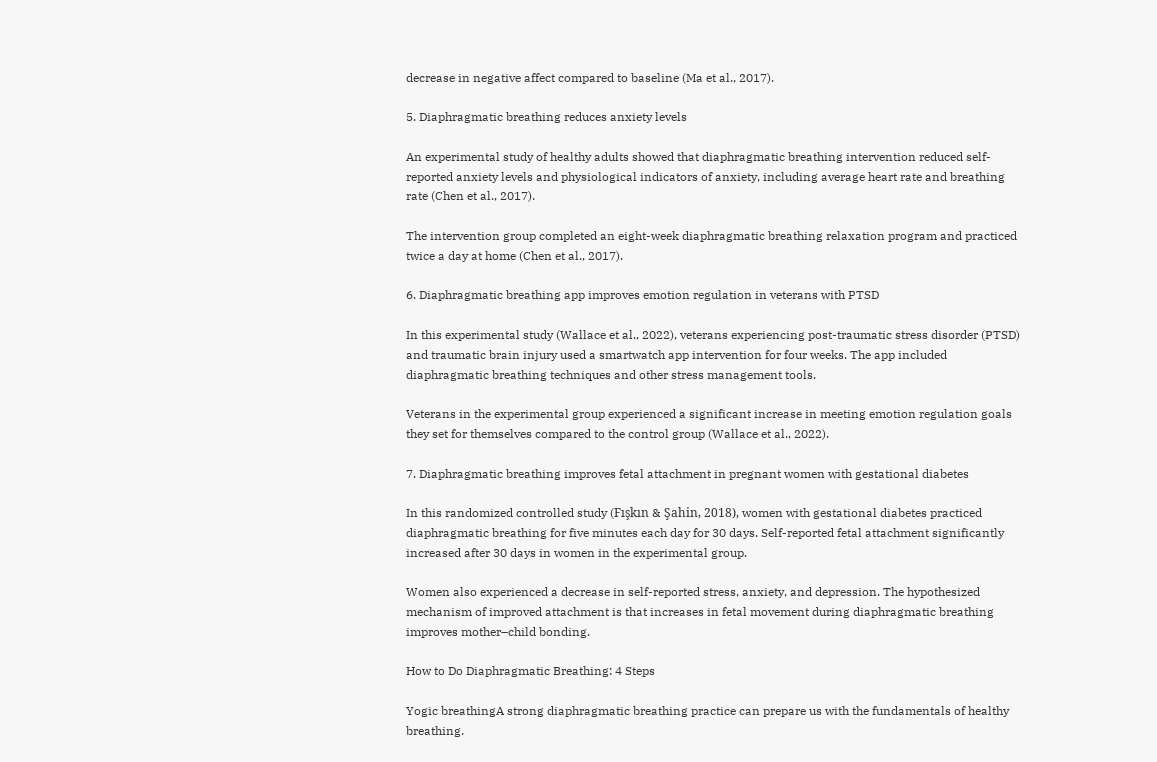decrease in negative affect compared to baseline (Ma et al., 2017).

5. Diaphragmatic breathing reduces anxiety levels

An experimental study of healthy adults showed that diaphragmatic breathing intervention reduced self-reported anxiety levels and physiological indicators of anxiety, including average heart rate and breathing rate (Chen et al., 2017).

The intervention group completed an eight-week diaphragmatic breathing relaxation program and practiced twice a day at home (Chen et al., 2017).

6. Diaphragmatic breathing app improves emotion regulation in veterans with PTSD

In this experimental study (Wallace et al., 2022), veterans experiencing post-traumatic stress disorder (PTSD) and traumatic brain injury used a smartwatch app intervention for four weeks. The app included diaphragmatic breathing techniques and other stress management tools.

Veterans in the experimental group experienced a significant increase in meeting emotion regulation goals they set for themselves compared to the control group (Wallace et al., 2022).

7. Diaphragmatic breathing improves fetal attachment in pregnant women with gestational diabetes

In this randomized controlled study (Fışkın & Şahin, 2018), women with gestational diabetes practiced diaphragmatic breathing for five minutes each day for 30 days. Self-reported fetal attachment significantly increased after 30 days in women in the experimental group.

Women also experienced a decrease in self-reported stress, anxiety, and depression. The hypothesized mechanism of improved attachment is that increases in fetal movement during diaphragmatic breathing improves mother–child bonding.

How to Do Diaphragmatic Breathing: 4 Steps

Yogic breathingA strong diaphragmatic breathing practice can prepare us with the fundamentals of healthy breathing.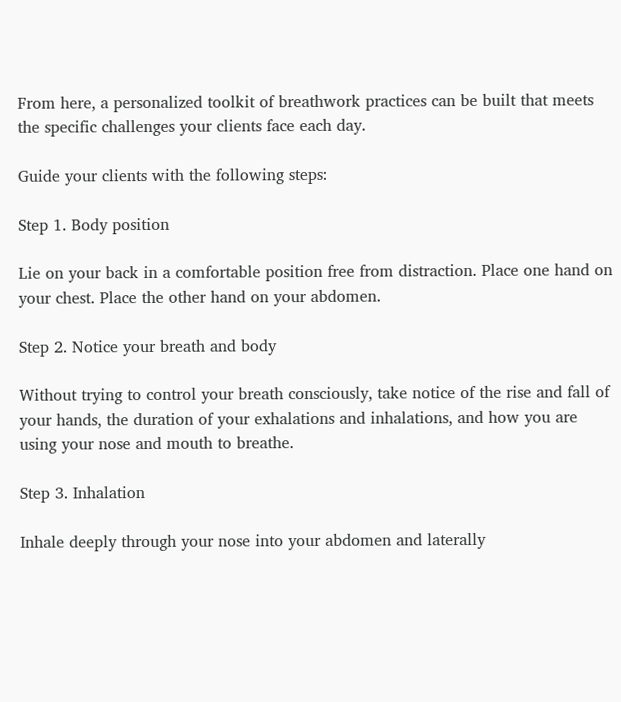From here, a personalized toolkit of breathwork practices can be built that meets the specific challenges your clients face each day.

Guide your clients with the following steps:

Step 1. Body position

Lie on your back in a comfortable position free from distraction. Place one hand on your chest. Place the other hand on your abdomen.

Step 2. Notice your breath and body

Without trying to control your breath consciously, take notice of the rise and fall of your hands, the duration of your exhalations and inhalations, and how you are using your nose and mouth to breathe.

Step 3. Inhalation

Inhale deeply through your nose into your abdomen and laterally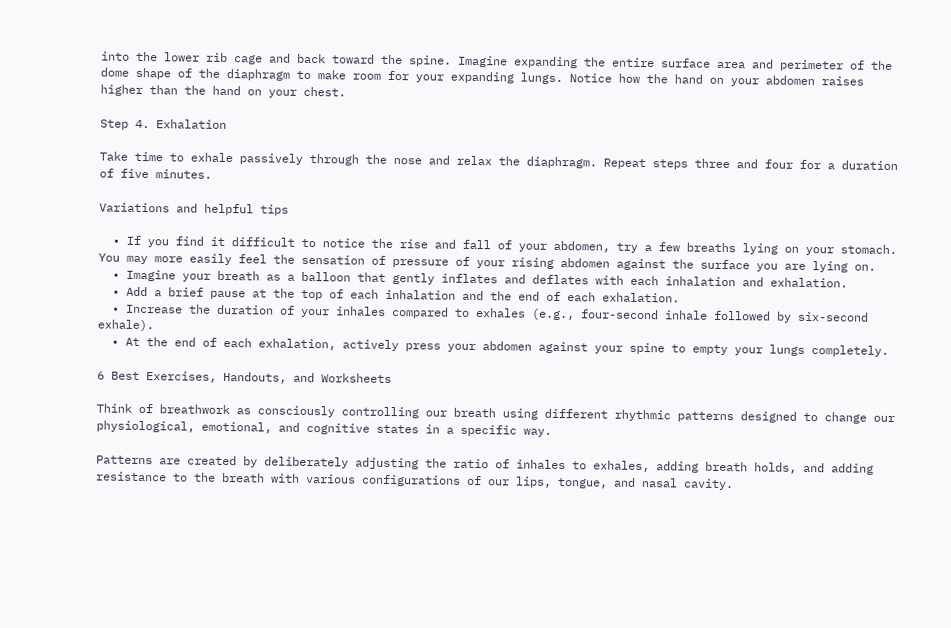into the lower rib cage and back toward the spine. Imagine expanding the entire surface area and perimeter of the dome shape of the diaphragm to make room for your expanding lungs. Notice how the hand on your abdomen raises higher than the hand on your chest.

Step 4. Exhalation

Take time to exhale passively through the nose and relax the diaphragm. Repeat steps three and four for a duration of five minutes.

Variations and helpful tips

  • If you find it difficult to notice the rise and fall of your abdomen, try a few breaths lying on your stomach. You may more easily feel the sensation of pressure of your rising abdomen against the surface you are lying on.
  • Imagine your breath as a balloon that gently inflates and deflates with each inhalation and exhalation.
  • Add a brief pause at the top of each inhalation and the end of each exhalation.
  • Increase the duration of your inhales compared to exhales (e.g., four-second inhale followed by six-second exhale).
  • At the end of each exhalation, actively press your abdomen against your spine to empty your lungs completely.

6 Best Exercises, Handouts, and Worksheets

Think of breathwork as consciously controlling our breath using different rhythmic patterns designed to change our physiological, emotional, and cognitive states in a specific way.

Patterns are created by deliberately adjusting the ratio of inhales to exhales, adding breath holds, and adding resistance to the breath with various configurations of our lips, tongue, and nasal cavity.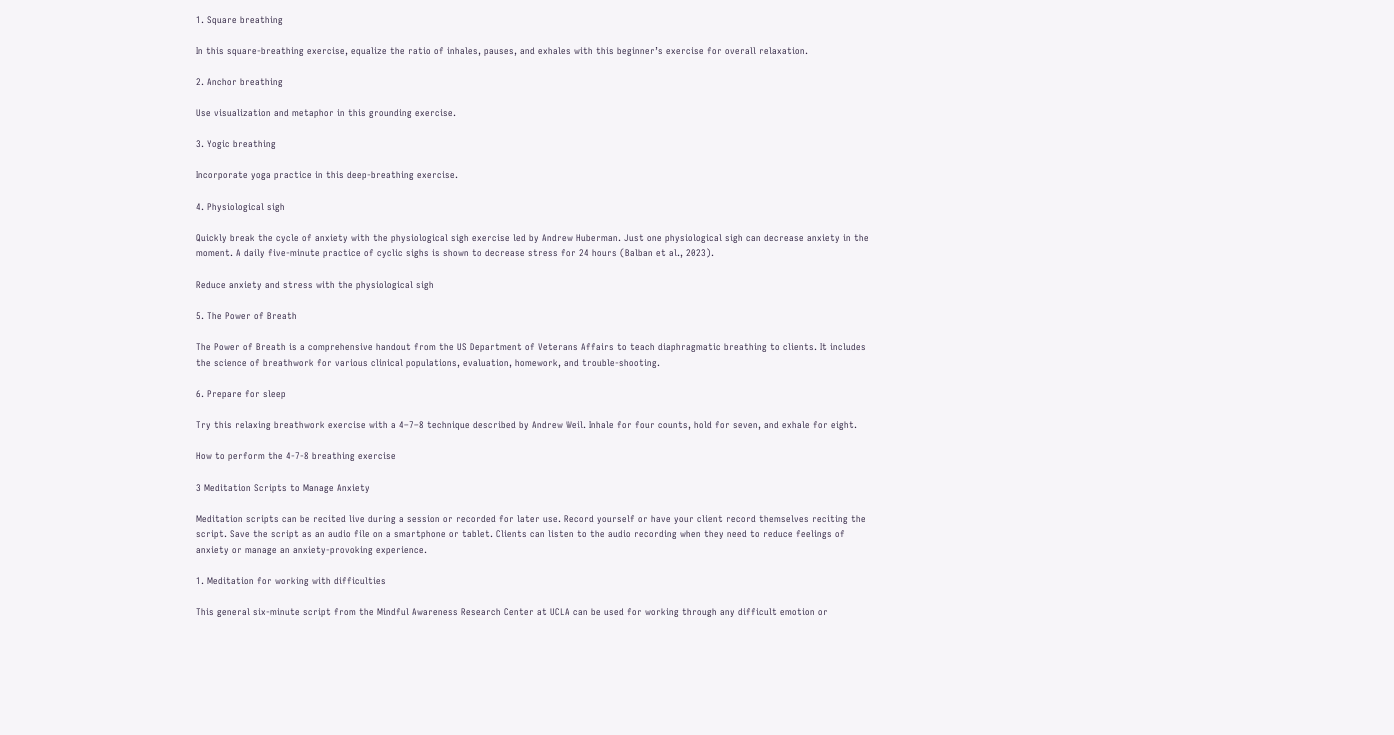1. Square breathing

In this square-breathing exercise, equalize the ratio of inhales, pauses, and exhales with this beginner’s exercise for overall relaxation.

2. Anchor breathing

Use visualization and metaphor in this grounding exercise.

3. Yogic breathing

Incorporate yoga practice in this deep-breathing exercise.

4. Physiological sigh

Quickly break the cycle of anxiety with the physiological sigh exercise led by Andrew Huberman. Just one physiological sigh can decrease anxiety in the moment. A daily five-minute practice of cyclic sighs is shown to decrease stress for 24 hours (Balban et al., 2023).

Reduce anxiety and stress with the physiological sigh

5. The Power of Breath

The Power of Breath is a comprehensive handout from the US Department of Veterans Affairs to teach diaphragmatic breathing to clients. It includes the science of breathwork for various clinical populations, evaluation, homework, and trouble-shooting.

6. Prepare for sleep

Try this relaxing breathwork exercise with a 4–7–8 technique described by Andrew Weil. Inhale for four counts, hold for seven, and exhale for eight.

How to perform the 4-7-8 breathing exercise

3 Meditation Scripts to Manage Anxiety

Meditation scripts can be recited live during a session or recorded for later use. Record yourself or have your client record themselves reciting the script. Save the script as an audio file on a smartphone or tablet. Clients can listen to the audio recording when they need to reduce feelings of anxiety or manage an anxiety-provoking experience.

1. Meditation for working with difficulties

This general six-minute script from the Mindful Awareness Research Center at UCLA can be used for working through any difficult emotion or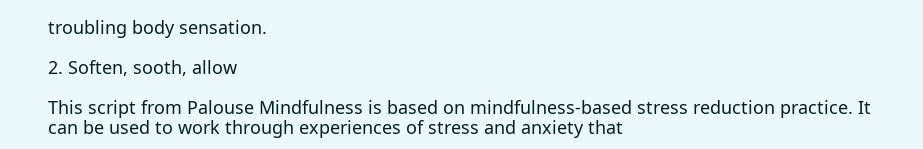troubling body sensation.

2. Soften, sooth, allow

This script from Palouse Mindfulness is based on mindfulness-based stress reduction practice. It can be used to work through experiences of stress and anxiety that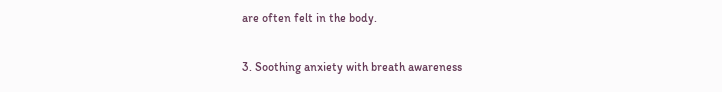are often felt in the body.

3. Soothing anxiety with breath awareness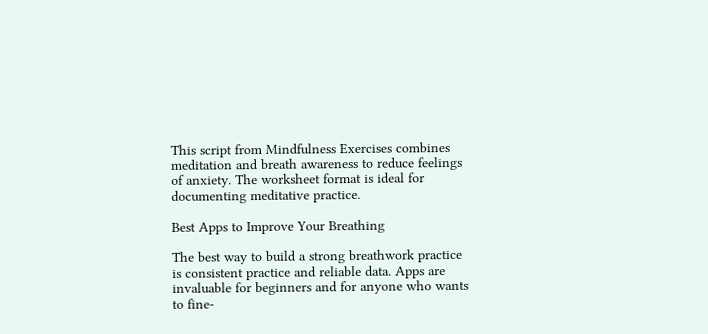This script from Mindfulness Exercises combines meditation and breath awareness to reduce feelings of anxiety. The worksheet format is ideal for documenting meditative practice.

Best Apps to Improve Your Breathing

The best way to build a strong breathwork practice is consistent practice and reliable data. Apps are invaluable for beginners and for anyone who wants to fine-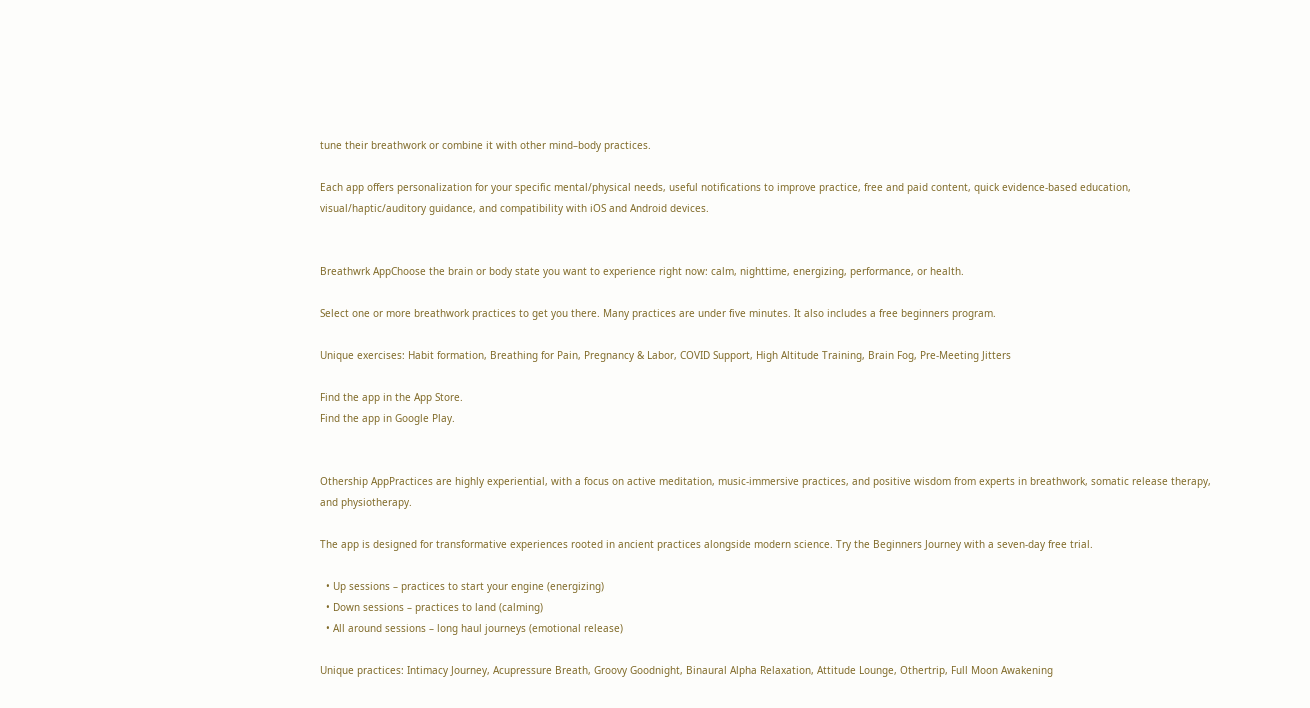tune their breathwork or combine it with other mind–body practices.

Each app offers personalization for your specific mental/physical needs, useful notifications to improve practice, free and paid content, quick evidence-based education, visual/haptic/auditory guidance, and compatibility with iOS and Android devices.


Breathwrk AppChoose the brain or body state you want to experience right now: calm, nighttime, energizing, performance, or health.

Select one or more breathwork practices to get you there. Many practices are under five minutes. It also includes a free beginners program.

Unique exercises: Habit formation, Breathing for Pain, Pregnancy & Labor, COVID Support, High Altitude Training, Brain Fog, Pre-Meeting Jitters

Find the app in the App Store.
Find the app in Google Play.


Othership AppPractices are highly experiential, with a focus on active meditation, music-immersive practices, and positive wisdom from experts in breathwork, somatic release therapy, and physiotherapy.

The app is designed for transformative experiences rooted in ancient practices alongside modern science. Try the Beginners Journey with a seven-day free trial.

  • Up sessions – practices to start your engine (energizing)
  • Down sessions – practices to land (calming)
  • All around sessions – long haul journeys (emotional release)

Unique practices: Intimacy Journey, Acupressure Breath, Groovy Goodnight, Binaural Alpha Relaxation, Attitude Lounge, Othertrip, Full Moon Awakening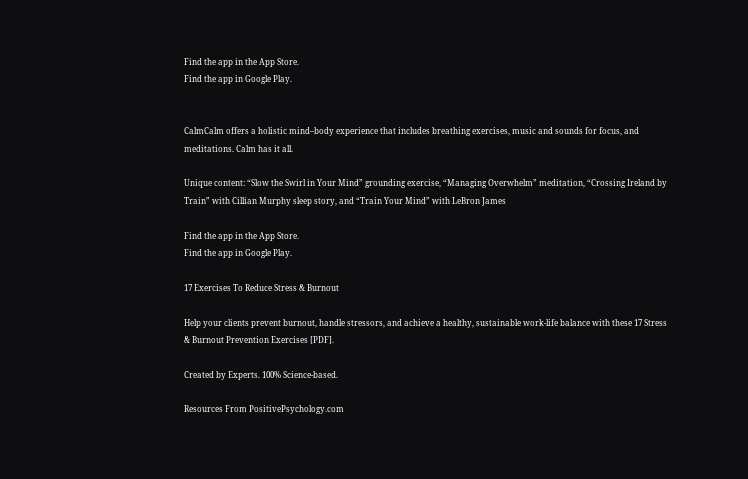Find the app in the App Store.
Find the app in Google Play.


CalmCalm offers a holistic mind–body experience that includes breathing exercises, music and sounds for focus, and meditations. Calm has it all.

Unique content: “Slow the Swirl in Your Mind” grounding exercise, “Managing Overwhelm” meditation, “Crossing Ireland by Train” with Cillian Murphy sleep story, and “Train Your Mind” with LeBron James

Find the app in the App Store.
Find the app in Google Play.

17 Exercises To Reduce Stress & Burnout

Help your clients prevent burnout, handle stressors, and achieve a healthy, sustainable work-life balance with these 17 Stress & Burnout Prevention Exercises [PDF].

Created by Experts. 100% Science-based.

Resources From PositivePsychology.com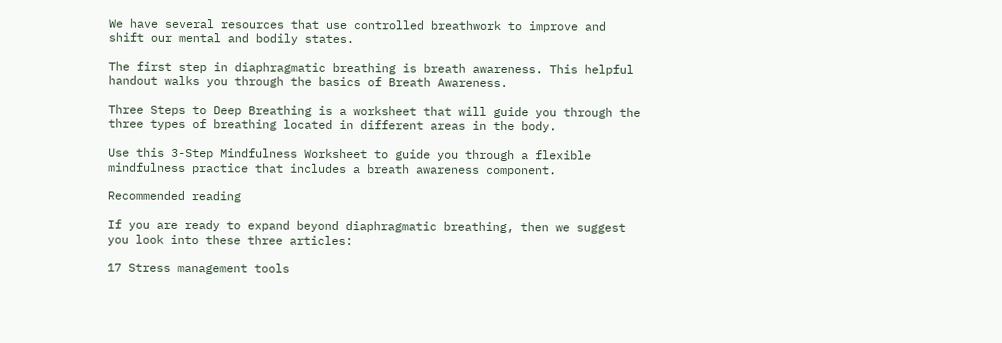We have several resources that use controlled breathwork to improve and shift our mental and bodily states.

The first step in diaphragmatic breathing is breath awareness. This helpful handout walks you through the basics of Breath Awareness.

Three Steps to Deep Breathing is a worksheet that will guide you through the three types of breathing located in different areas in the body.

Use this 3-Step Mindfulness Worksheet to guide you through a flexible mindfulness practice that includes a breath awareness component.

Recommended reading

If you are ready to expand beyond diaphragmatic breathing, then we suggest you look into these three articles:

17 Stress management tools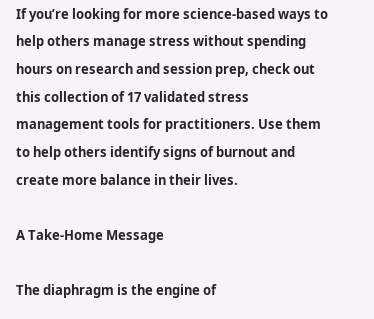If you’re looking for more science-based ways to help others manage stress without spending hours on research and session prep, check out this collection of 17 validated stress management tools for practitioners. Use them to help others identify signs of burnout and create more balance in their lives.

A Take-Home Message

The diaphragm is the engine of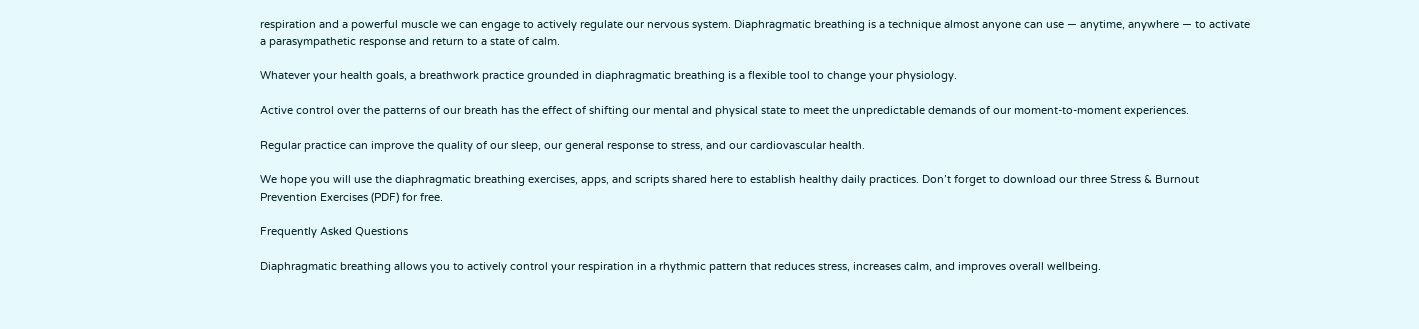respiration and a powerful muscle we can engage to actively regulate our nervous system. Diaphragmatic breathing is a technique almost anyone can use — anytime, anywhere — to activate a parasympathetic response and return to a state of calm.

Whatever your health goals, a breathwork practice grounded in diaphragmatic breathing is a flexible tool to change your physiology.

Active control over the patterns of our breath has the effect of shifting our mental and physical state to meet the unpredictable demands of our moment-to-moment experiences.

Regular practice can improve the quality of our sleep, our general response to stress, and our cardiovascular health.

We hope you will use the diaphragmatic breathing exercises, apps, and scripts shared here to establish healthy daily practices. Don’t forget to download our three Stress & Burnout Prevention Exercises (PDF) for free.

Frequently Asked Questions

Diaphragmatic breathing allows you to actively control your respiration in a rhythmic pattern that reduces stress, increases calm, and improves overall wellbeing.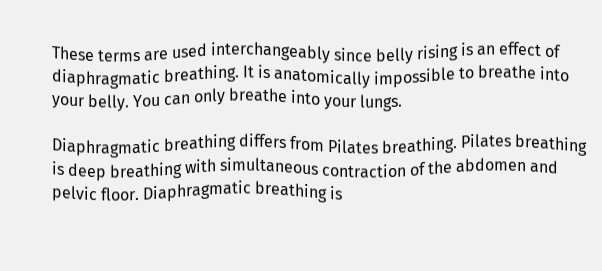These terms are used interchangeably since belly rising is an effect of diaphragmatic breathing. It is anatomically impossible to breathe into your belly. You can only breathe into your lungs.

Diaphragmatic breathing differs from Pilates breathing. Pilates breathing is deep breathing with simultaneous contraction of the abdomen and pelvic floor. Diaphragmatic breathing is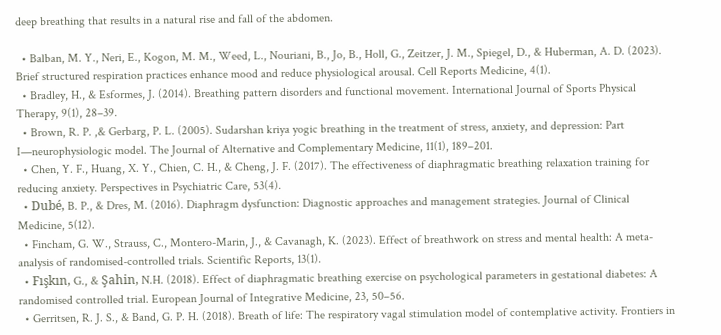deep breathing that results in a natural rise and fall of the abdomen.

  • Balban, M. Y., Neri, E., Kogon, M. M., Weed, L., Nouriani, B., Jo, B., Holl, G., Zeitzer, J. M., Spiegel, D., & Huberman, A. D. (2023). Brief structured respiration practices enhance mood and reduce physiological arousal. Cell Reports Medicine, 4(1).
  • Bradley, H., & Esformes, J. (2014). Breathing pattern disorders and functional movement. International Journal of Sports Physical Therapy, 9(1), 28–39.
  • Brown, R. P. ,& Gerbarg, P. L. (2005). Sudarshan kriya yogic breathing in the treatment of stress, anxiety, and depression: Part I—neurophysiologic model. The Journal of Alternative and Complementary Medicine, 11(1), 189–201.
  • Chen, Y. F., Huang, X. Y., Chien, C. H., & Cheng, J. F. (2017). The effectiveness of diaphragmatic breathing relaxation training for reducing anxiety. Perspectives in Psychiatric Care, 53(4).
  • Dubé, B. P., & Dres, M. (2016). Diaphragm dysfunction: Diagnostic approaches and management strategies. Journal of Clinical Medicine, 5(12).
  • Fincham, G. W., Strauss, C., Montero-Marin, J., & Cavanagh, K. (2023). Effect of breathwork on stress and mental health: A meta-analysis of randomised-controlled trials. Scientific Reports, 13(1).
  • Fışkın, G., & Şahin, N.H. (2018). Effect of diaphragmatic breathing exercise on psychological parameters in gestational diabetes: A randomised controlled trial. European Journal of Integrative Medicine, 23, 50–56.
  • Gerritsen, R. J. S., & Band, G. P. H. (2018). Breath of life: The respiratory vagal stimulation model of contemplative activity. Frontiers in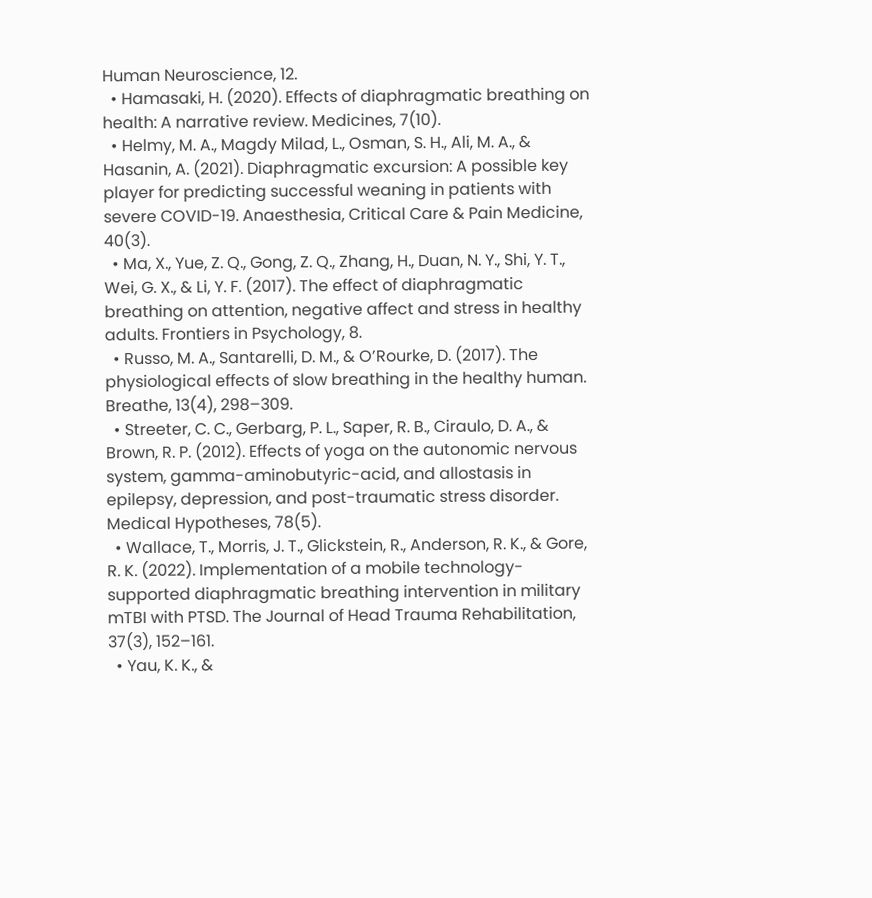Human Neuroscience, 12.
  • Hamasaki, H. (2020). Effects of diaphragmatic breathing on health: A narrative review. Medicines, 7(10).
  • Helmy, M. A., Magdy Milad, L., Osman, S. H., Ali, M. A., & Hasanin, A. (2021). Diaphragmatic excursion: A possible key player for predicting successful weaning in patients with severe COVID-19. Anaesthesia, Critical Care & Pain Medicine, 40(3).
  • Ma, X., Yue, Z. Q., Gong, Z. Q., Zhang, H., Duan, N. Y., Shi, Y. T., Wei, G. X., & Li, Y. F. (2017). The effect of diaphragmatic breathing on attention, negative affect and stress in healthy adults. Frontiers in Psychology, 8.
  • Russo, M. A., Santarelli, D. M., & O’Rourke, D. (2017). The physiological effects of slow breathing in the healthy human. Breathe, 13(4), 298–309.
  • Streeter, C. C., Gerbarg, P. L., Saper, R. B., Ciraulo, D. A., & Brown, R. P. (2012). Effects of yoga on the autonomic nervous system, gamma-aminobutyric-acid, and allostasis in epilepsy, depression, and post-traumatic stress disorder. Medical Hypotheses, 78(5).
  • Wallace, T., Morris, J. T., Glickstein, R., Anderson, R. K., & Gore, R. K. (2022). Implementation of a mobile technology-supported diaphragmatic breathing intervention in military mTBI with PTSD. The Journal of Head Trauma Rehabilitation, 37(3), 152–161.
  • Yau, K. K., &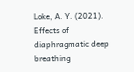Loke, A. Y. (2021). Effects of diaphragmatic deep breathing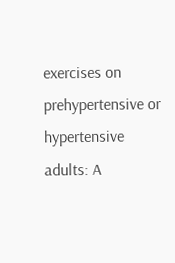exercises on prehypertensive or hypertensive adults: A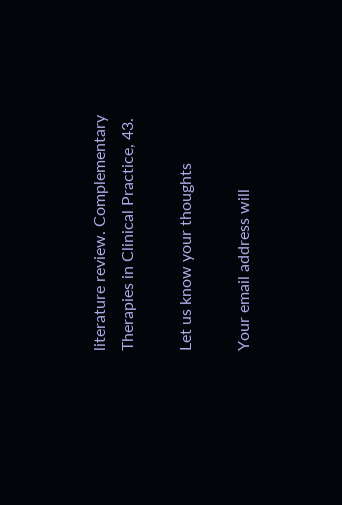literature review. Complementary Therapies in Clinical Practice, 43.

Let us know your thoughts

Your email address will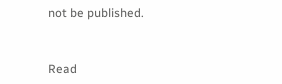not be published.


Read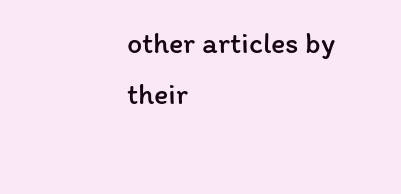other articles by their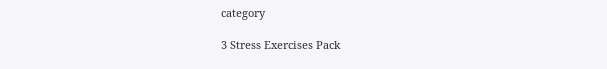category

3 Stress Exercises Pack